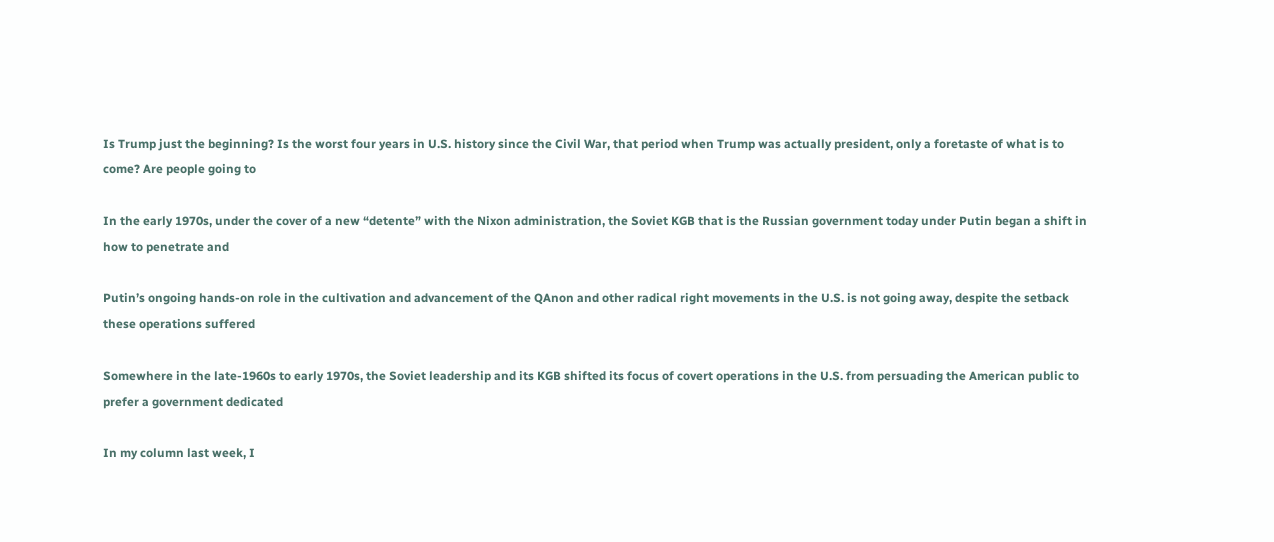Is Trump just the beginning? Is the worst four years in U.S. history since the Civil War, that period when Trump was actually president, only a foretaste of what is to come? Are people going to

In the early 1970s, under the cover of a new “detente” with the Nixon administration, the Soviet KGB that is the Russian government today under Putin began a shift in how to penetrate and

Putin’s ongoing hands-on role in the cultivation and advancement of the QAnon and other radical right movements in the U.S. is not going away, despite the setback these operations suffered

Somewhere in the late-1960s to early 1970s, the Soviet leadership and its KGB shifted its focus of covert operations in the U.S. from persuading the American public to prefer a government dedicated

In my column last week, I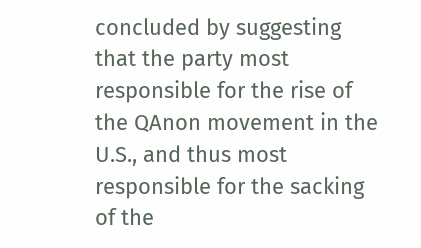concluded by suggesting that the party most responsible for the rise of the QAnon movement in the U.S., and thus most responsible for the sacking of the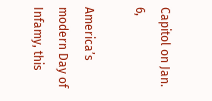Capitol on Jan. 6,

America’s modern Day of Infamy, this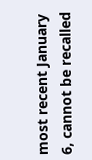most recent January 6, cannot be recalled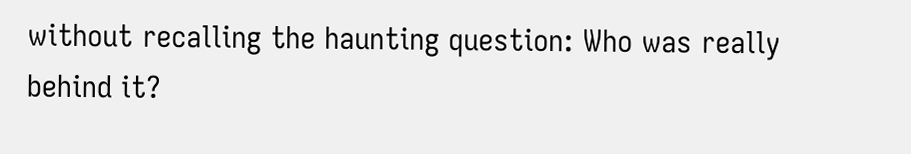without recalling the haunting question: Who was really behind it?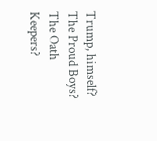Trump, himself? The Proud Boys? The Oath Keepers?